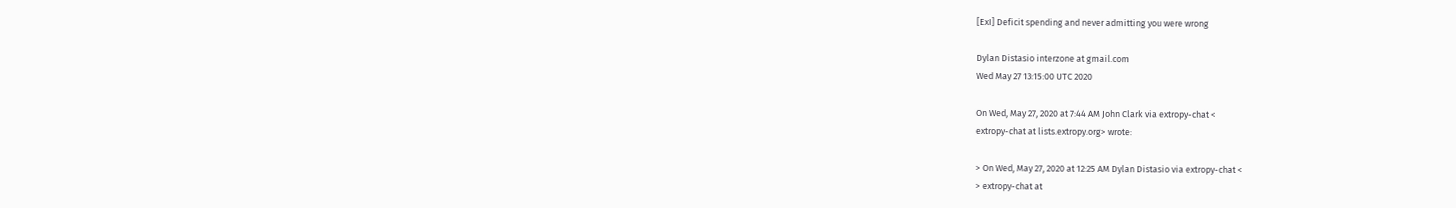[ExI] Deficit spending and never admitting you were wrong

Dylan Distasio interzone at gmail.com
Wed May 27 13:15:00 UTC 2020

On Wed, May 27, 2020 at 7:44 AM John Clark via extropy-chat <
extropy-chat at lists.extropy.org> wrote:

> On Wed, May 27, 2020 at 12:25 AM Dylan Distasio via extropy-chat <
> extropy-chat at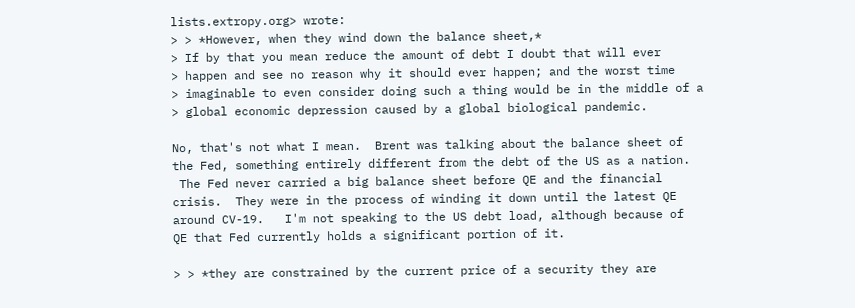lists.extropy.org> wrote:
> > *However, when they wind down the balance sheet,*
> If by that you mean reduce the amount of debt I doubt that will ever
> happen and see no reason why it should ever happen; and the worst time
> imaginable to even consider doing such a thing would be in the middle of a
> global economic depression caused by a global biological pandemic.

No, that's not what I mean.  Brent was talking about the balance sheet of
the Fed, something entirely different from the debt of the US as a nation.
 The Fed never carried a big balance sheet before QE and the financial
crisis.  They were in the process of winding it down until the latest QE
around CV-19.   I'm not speaking to the US debt load, although because of
QE that Fed currently holds a significant portion of it.

> > *they are constrained by the current price of a security they are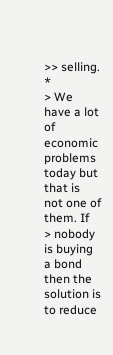>> selling. *
> We have a lot of economic problems today but that is not one of them. If
> nobody is buying a bond then the solution is to reduce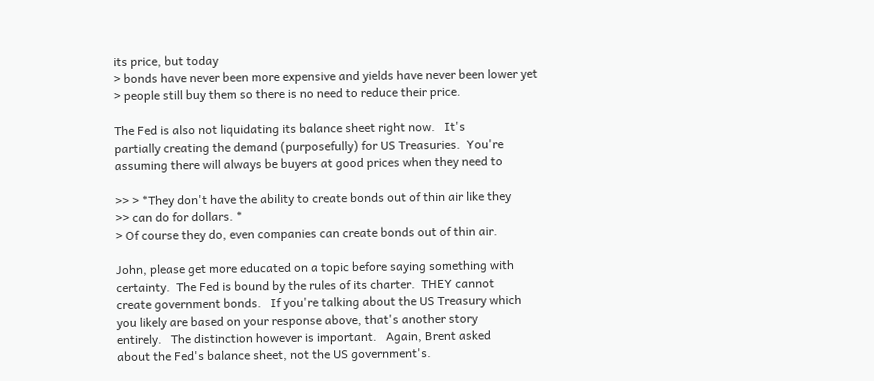its price, but today
> bonds have never been more expensive and yields have never been lower yet
> people still buy them so there is no need to reduce their price.

The Fed is also not liquidating its balance sheet right now.   It's
partially creating the demand (purposefully) for US Treasuries.  You're
assuming there will always be buyers at good prices when they need to

>> > *They don't have the ability to create bonds out of thin air like they
>> can do for dollars. *
> Of course they do, even companies can create bonds out of thin air.

John, please get more educated on a topic before saying something with
certainty.  The Fed is bound by the rules of its charter.  THEY cannot
create government bonds.   If you're talking about the US Treasury which
you likely are based on your response above, that's another story
entirely.   The distinction however is important.   Again, Brent asked
about the Fed's balance sheet, not the US government's.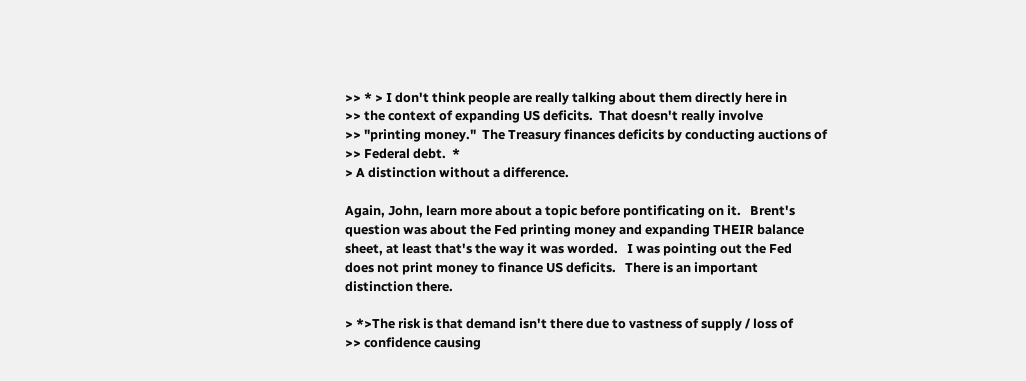>> * > I don't think people are really talking about them directly here in
>> the context of expanding US deficits.  That doesn't really involve
>> "printing money."  The Treasury finances deficits by conducting auctions of
>> Federal debt.  *
> A distinction without a difference.

Again, John, learn more about a topic before pontificating on it.   Brent's
question was about the Fed printing money and expanding THEIR balance
sheet, at least that's the way it was worded.   I was pointing out the Fed
does not print money to finance US deficits.   There is an important
distinction there.

> *>The risk is that demand isn't there due to vastness of supply / loss of
>> confidence causing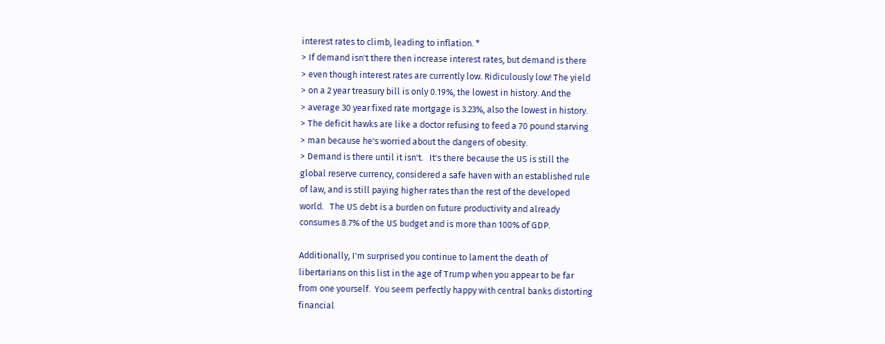interest rates to climb, leading to inflation. *
> If demand isn't there then increase interest rates, but demand is there
> even though interest rates are currently low. Ridiculously low! The yield
> on a 2 year treasury bill is only 0.19%, the lowest in history. And the
> average 30 year fixed rate mortgage is 3.23%, also the lowest in history.
> The deficit hawks are like a doctor refusing to feed a 70 pound starving
> man because he's worried about the dangers of obesity.
> Demand is there until it isn't.   It's there because the US is still the
global reserve currency, considered a safe haven with an established rule
of law, and is still paying higher rates than the rest of the developed
world.   The US debt is a burden on future productivity and already
consumes 8.7% of the US budget and is more than 100% of GDP.

Additionally, I'm surprised you continue to lament the death of
libertarians on this list in the age of Trump when you appear to be far
from one yourself.  You seem perfectly happy with central banks distorting
financial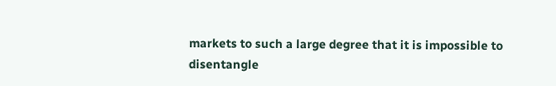markets to such a large degree that it is impossible to
disentangle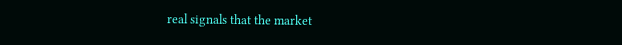real signals that the market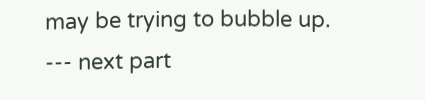may be trying to bubble up.
--- next part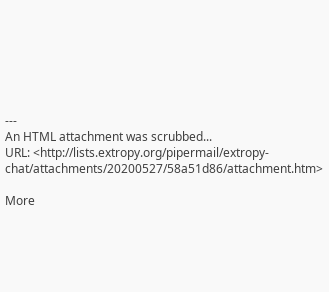---
An HTML attachment was scrubbed...
URL: <http://lists.extropy.org/pipermail/extropy-chat/attachments/20200527/58a51d86/attachment.htm>

More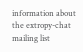information about the extropy-chat mailing list